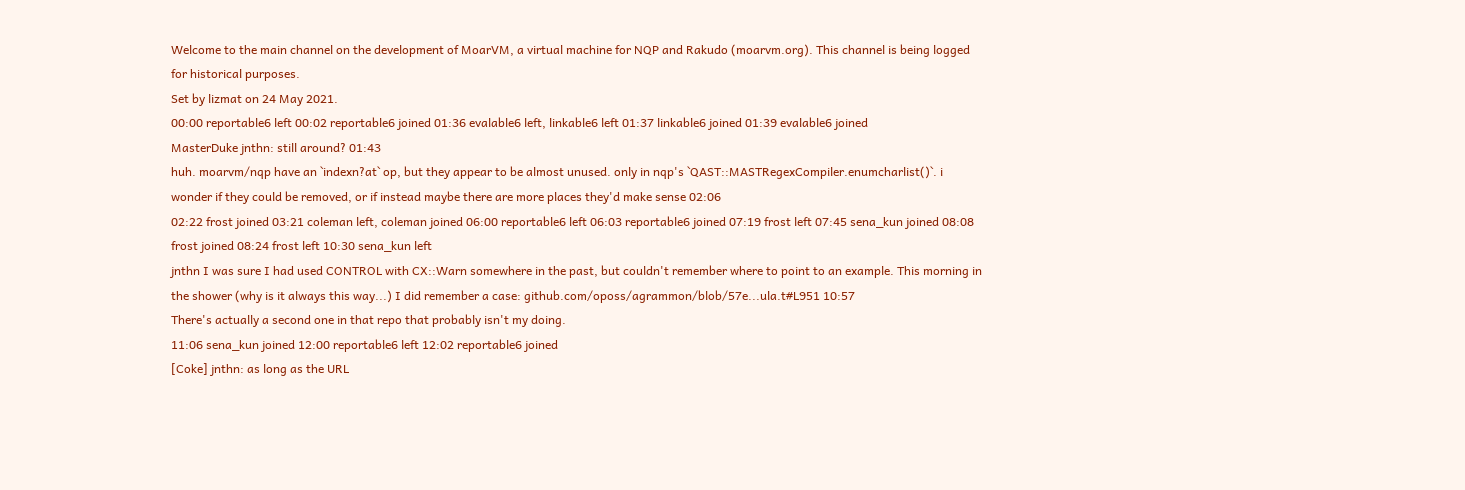Welcome to the main channel on the development of MoarVM, a virtual machine for NQP and Rakudo (moarvm.org). This channel is being logged for historical purposes.
Set by lizmat on 24 May 2021.
00:00 reportable6 left 00:02 reportable6 joined 01:36 evalable6 left, linkable6 left 01:37 linkable6 joined 01:39 evalable6 joined
MasterDuke jnthn: still around? 01:43
huh. moarvm/nqp have an `indexn?at` op, but they appear to be almost unused. only in nqp's `QAST::MASTRegexCompiler.enumcharlist()`. i wonder if they could be removed, or if instead maybe there are more places they'd make sense 02:06
02:22 frost joined 03:21 coleman left, coleman joined 06:00 reportable6 left 06:03 reportable6 joined 07:19 frost left 07:45 sena_kun joined 08:08 frost joined 08:24 frost left 10:30 sena_kun left
jnthn I was sure I had used CONTROL with CX::Warn somewhere in the past, but couldn't remember where to point to an example. This morning in the shower (why is it always this way...) I did remember a case: github.com/oposs/agrammon/blob/57e...ula.t#L951 10:57
There's actually a second one in that repo that probably isn't my doing.
11:06 sena_kun joined 12:00 reportable6 left 12:02 reportable6 joined
[Coke] jnthn: as long as the URL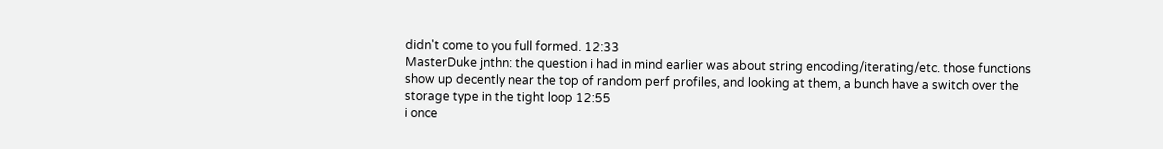didn't come to you full formed. 12:33
MasterDuke jnthn: the question i had in mind earlier was about string encoding/iterating/etc. those functions show up decently near the top of random perf profiles, and looking at them, a bunch have a switch over the storage type in the tight loop 12:55
i once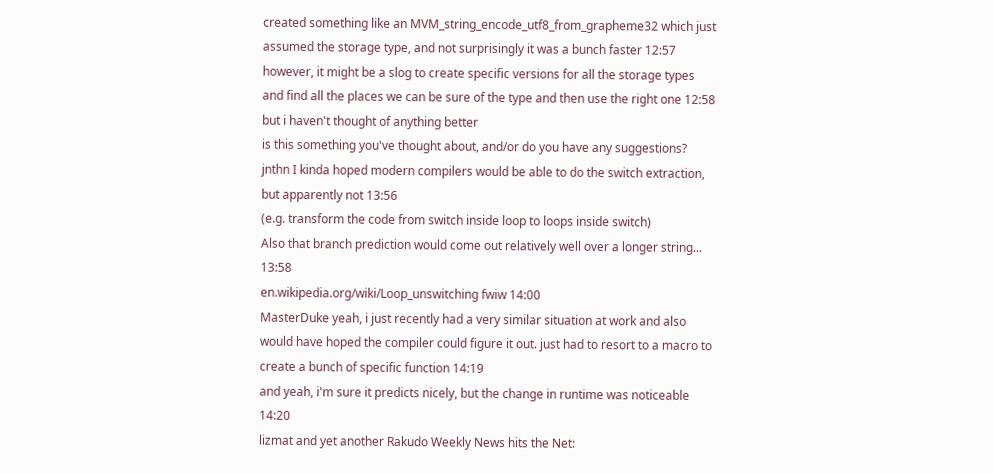created something like an MVM_string_encode_utf8_from_grapheme32 which just assumed the storage type, and not surprisingly it was a bunch faster 12:57
however, it might be a slog to create specific versions for all the storage types and find all the places we can be sure of the type and then use the right one 12:58
but i haven't thought of anything better
is this something you've thought about, and/or do you have any suggestions?
jnthn I kinda hoped modern compilers would be able to do the switch extraction, but apparently not 13:56
(e.g. transform the code from switch inside loop to loops inside switch)
Also that branch prediction would come out relatively well over a longer string... 13:58
en.wikipedia.org/wiki/Loop_unswitching fwiw 14:00
MasterDuke yeah, i just recently had a very similar situation at work and also would have hoped the compiler could figure it out. just had to resort to a macro to create a bunch of specific function 14:19
and yeah, i'm sure it predicts nicely, but the change in runtime was noticeable 14:20
lizmat and yet another Rakudo Weekly News hits the Net: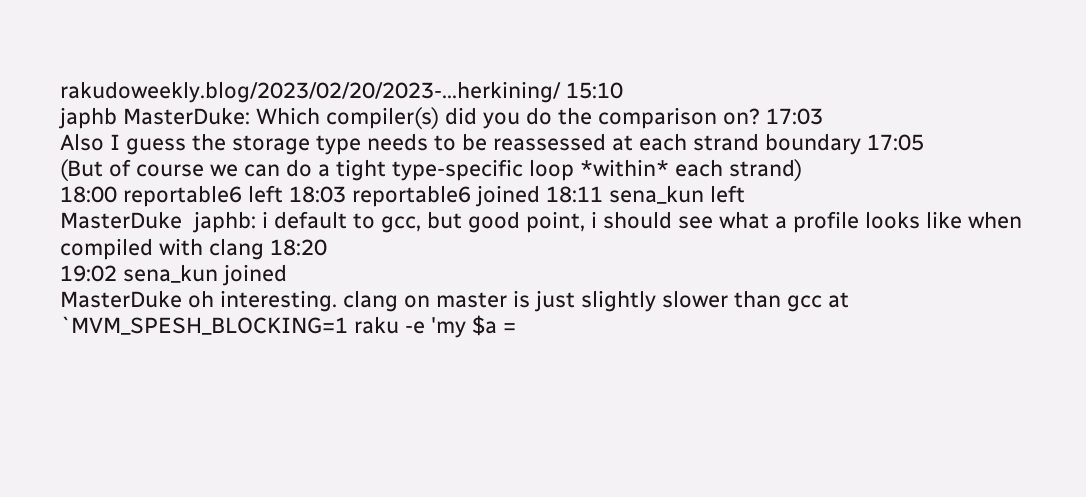rakudoweekly.blog/2023/02/20/2023-...herkining/ 15:10
japhb MasterDuke: Which compiler(s) did you do the comparison on? 17:03
Also I guess the storage type needs to be reassessed at each strand boundary 17:05
(But of course we can do a tight type-specific loop *within* each strand)
18:00 reportable6 left 18:03 reportable6 joined 18:11 sena_kun left
MasterDuke  japhb: i default to gcc, but good point, i should see what a profile looks like when compiled with clang 18:20
19:02 sena_kun joined
MasterDuke oh interesting. clang on master is just slightly slower than gcc at `MVM_SPESH_BLOCKING=1 raku -e 'my $a =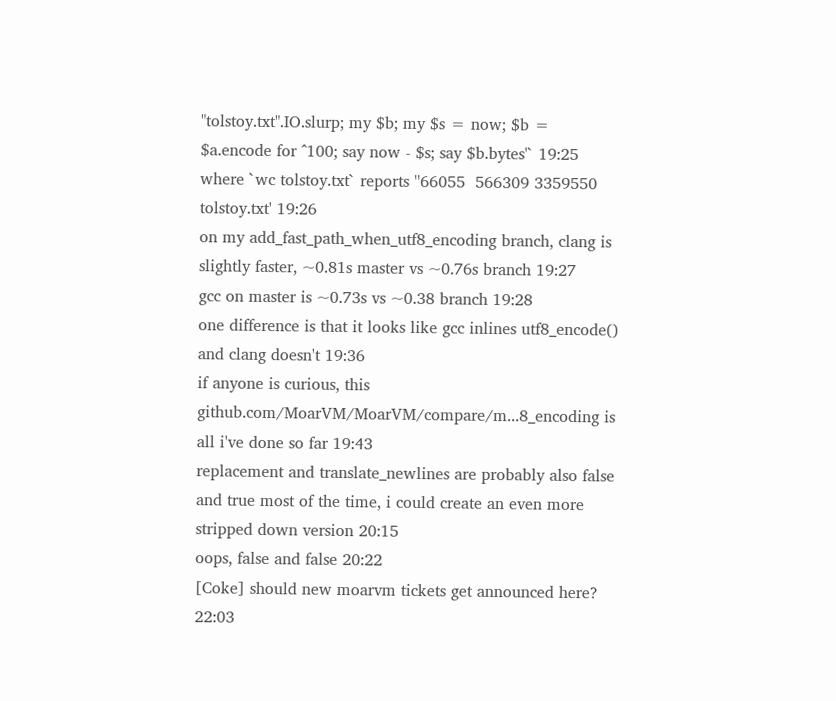"tolstoy.txt".IO.slurp; my $b; my $s = now; $b = $a.encode for ^100; say now - $s; say $b.bytes'` 19:25
where `wc tolstoy.txt` reports ''66055  566309 3359550 tolstoy.txt' 19:26
on my add_fast_path_when_utf8_encoding branch, clang is slightly faster, ~0.81s master vs ~0.76s branch 19:27
gcc on master is ~0.73s vs ~0.38 branch 19:28
one difference is that it looks like gcc inlines utf8_encode() and clang doesn't 19:36
if anyone is curious, this github.com/MoarVM/MoarVM/compare/m...8_encoding is all i've done so far 19:43
replacement and translate_newlines are probably also false and true most of the time, i could create an even more stripped down version 20:15
oops, false and false 20:22
[Coke] should new moarvm tickets get announced here? 22:03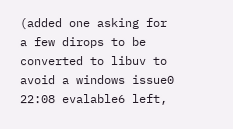(added one asking for a few dirops to be converted to libuv to avoid a windows issue0
22:08 evalable6 left,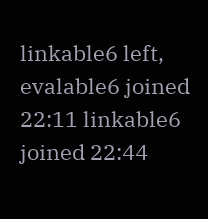linkable6 left, evalable6 joined 22:11 linkable6 joined 22:44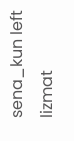sena_kun left
lizmat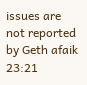issues are not reported by Geth afaik 23:21